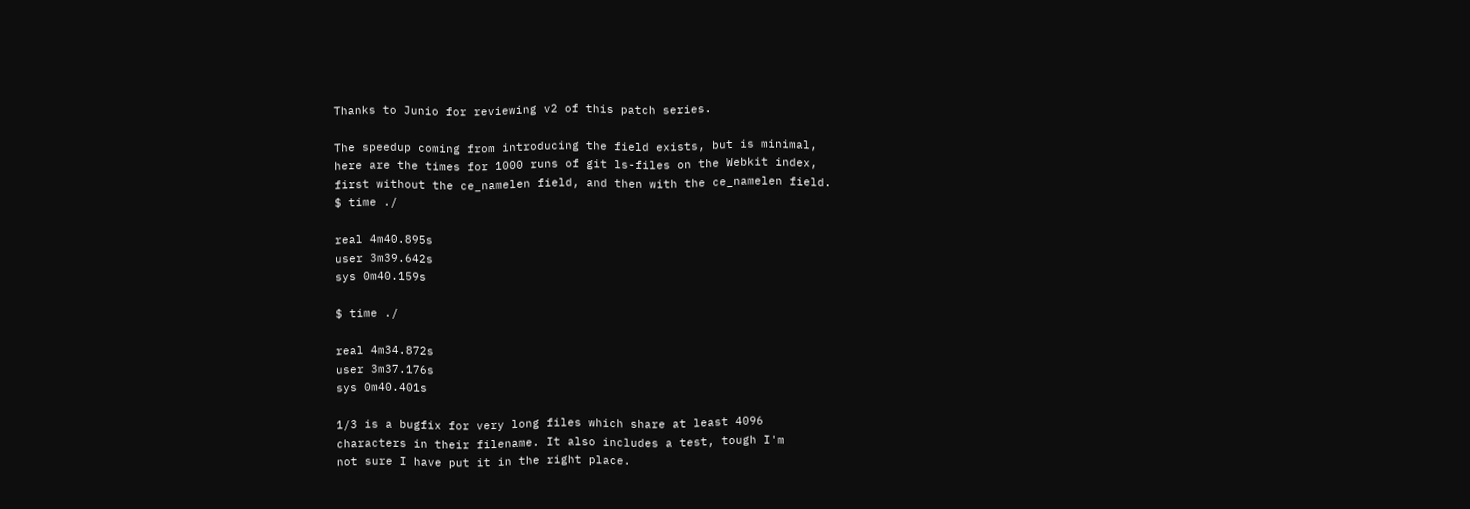Thanks to Junio for reviewing v2 of this patch series.

The speedup coming from introducing the field exists, but is minimal,
here are the times for 1000 runs of git ls-files on the Webkit index,
first without the ce_namelen field, and then with the ce_namelen field.
$ time ./

real 4m40.895s
user 3m39.642s
sys 0m40.159s

$ time ./

real 4m34.872s
user 3m37.176s
sys 0m40.401s

1/3 is a bugfix for very long files which share at least 4096
characters in their filename. It also includes a test, tough I'm
not sure I have put it in the right place.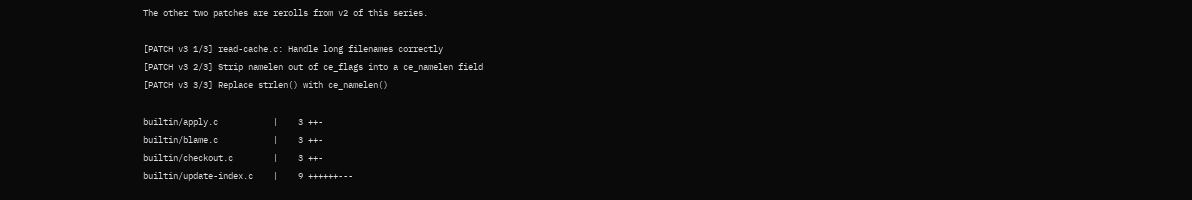The other two patches are rerolls from v2 of this series.

[PATCH v3 1/3] read-cache.c: Handle long filenames correctly
[PATCH v3 2/3] Strip namelen out of ce_flags into a ce_namelen field
[PATCH v3 3/3] Replace strlen() with ce_namelen()

builtin/apply.c           |    3 ++-
builtin/blame.c           |    3 ++-
builtin/checkout.c        |    3 ++-
builtin/update-index.c    |    9 ++++++---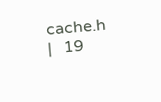cache.h                   |   19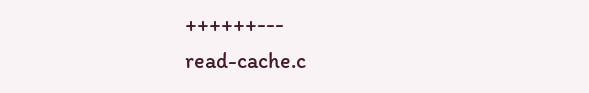++++++---
read-cache.c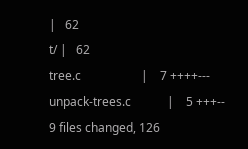|   62
t/ |   62
tree.c                    |    7 ++++---
unpack-trees.c            |    5 +++--
9 files changed, 126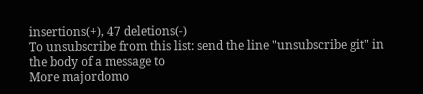insertions(+), 47 deletions(-)
To unsubscribe from this list: send the line "unsubscribe git" in
the body of a message to
More majordomo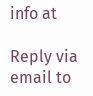info at

Reply via email to